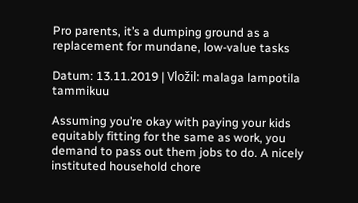Pro parents, it’s a dumping ground as a replacement for mundane, low-value tasks

Datum: 13.11.2019 | Vložil: malaga lampotila tammikuu

Assuming you’re okay with paying your kids equitably fitting for the same as work, you demand to pass out them jobs to do. A nicely instituted household chore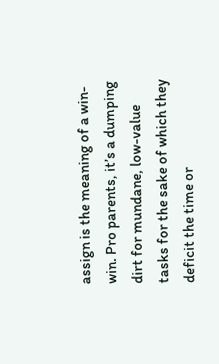assign is the meaning of a win-win. Pro parents, it’s a dumping dirt for mundane, low-value tasks for the sake of which they deficit the time or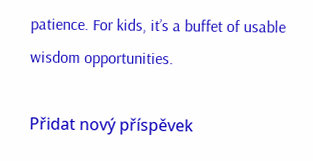patience. For kids, it’s a buffet of usable wisdom opportunities.

Přidat nový příspěvek